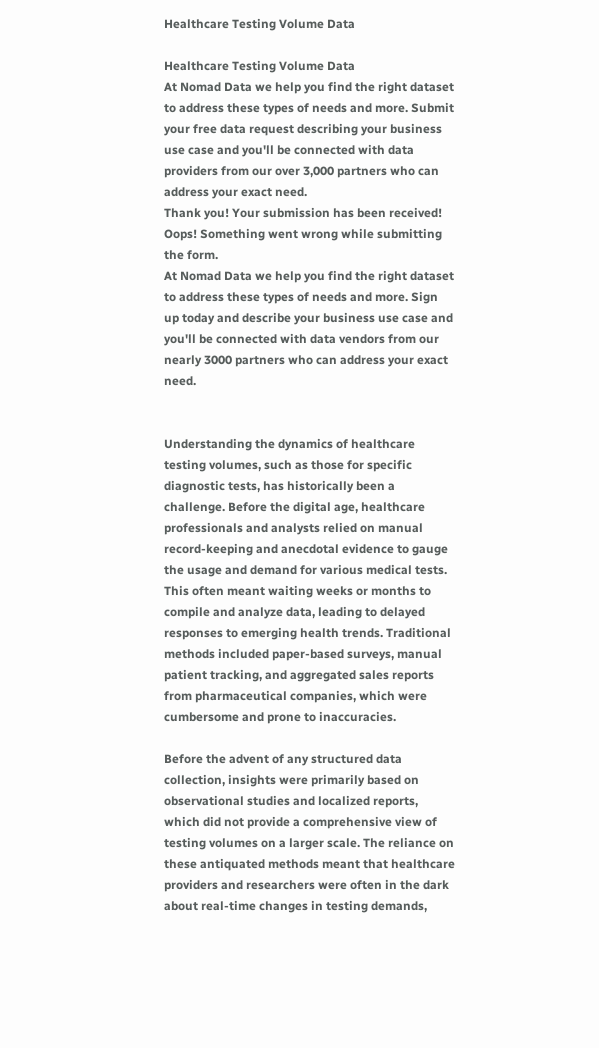Healthcare Testing Volume Data

Healthcare Testing Volume Data
At Nomad Data we help you find the right dataset to address these types of needs and more. Submit your free data request describing your business use case and you'll be connected with data providers from our over 3,000 partners who can address your exact need.
Thank you! Your submission has been received!
Oops! Something went wrong while submitting the form.
At Nomad Data we help you find the right dataset to address these types of needs and more. Sign up today and describe your business use case and you'll be connected with data vendors from our nearly 3000 partners who can address your exact need.


Understanding the dynamics of healthcare testing volumes, such as those for specific diagnostic tests, has historically been a challenge. Before the digital age, healthcare professionals and analysts relied on manual record-keeping and anecdotal evidence to gauge the usage and demand for various medical tests. This often meant waiting weeks or months to compile and analyze data, leading to delayed responses to emerging health trends. Traditional methods included paper-based surveys, manual patient tracking, and aggregated sales reports from pharmaceutical companies, which were cumbersome and prone to inaccuracies.

Before the advent of any structured data collection, insights were primarily based on observational studies and localized reports, which did not provide a comprehensive view of testing volumes on a larger scale. The reliance on these antiquated methods meant that healthcare providers and researchers were often in the dark about real-time changes in testing demands,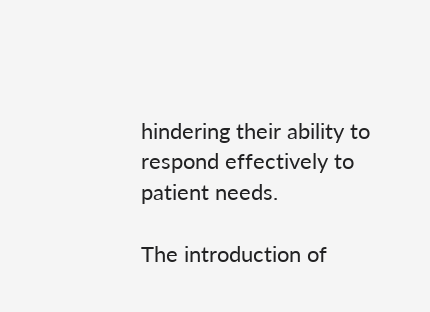hindering their ability to respond effectively to patient needs.

The introduction of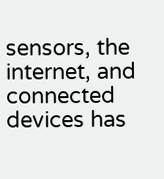sensors, the internet, and connected devices has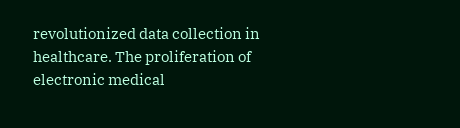revolutionized data collection in healthcare. The proliferation of electronic medical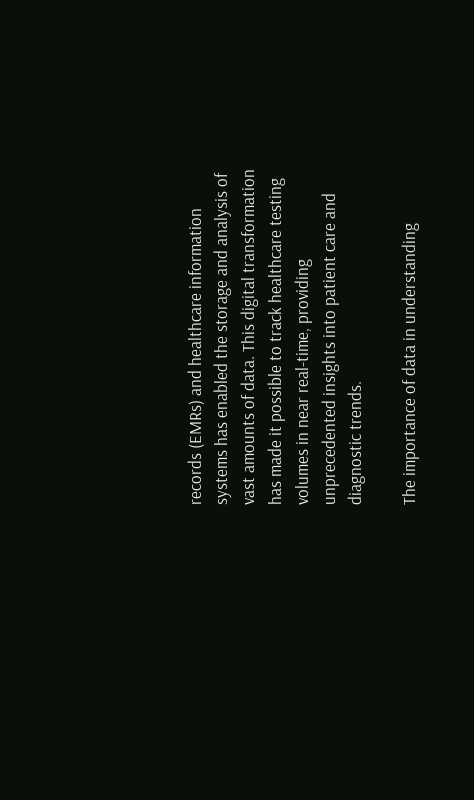records (EMRs) and healthcare information systems has enabled the storage and analysis of vast amounts of data. This digital transformation has made it possible to track healthcare testing volumes in near real-time, providing unprecedented insights into patient care and diagnostic trends.

The importance of data in understanding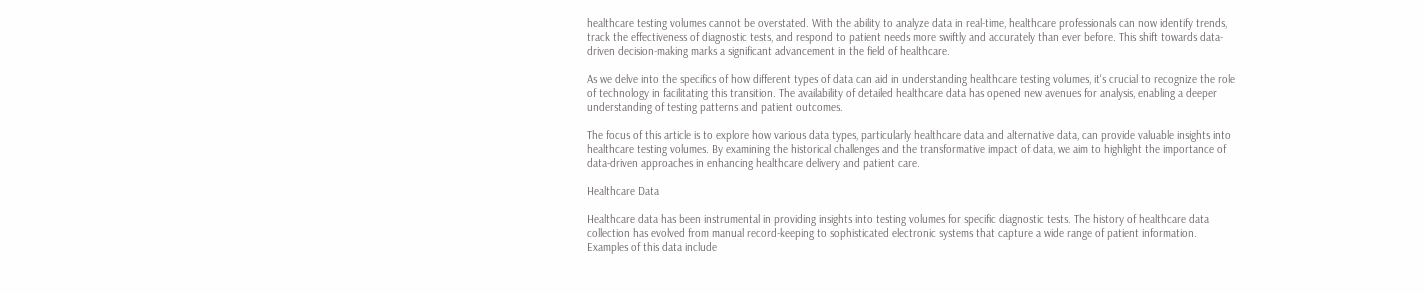healthcare testing volumes cannot be overstated. With the ability to analyze data in real-time, healthcare professionals can now identify trends, track the effectiveness of diagnostic tests, and respond to patient needs more swiftly and accurately than ever before. This shift towards data-driven decision-making marks a significant advancement in the field of healthcare.

As we delve into the specifics of how different types of data can aid in understanding healthcare testing volumes, it's crucial to recognize the role of technology in facilitating this transition. The availability of detailed healthcare data has opened new avenues for analysis, enabling a deeper understanding of testing patterns and patient outcomes.

The focus of this article is to explore how various data types, particularly healthcare data and alternative data, can provide valuable insights into healthcare testing volumes. By examining the historical challenges and the transformative impact of data, we aim to highlight the importance of data-driven approaches in enhancing healthcare delivery and patient care.

Healthcare Data

Healthcare data has been instrumental in providing insights into testing volumes for specific diagnostic tests. The history of healthcare data collection has evolved from manual record-keeping to sophisticated electronic systems that capture a wide range of patient information. Examples of this data include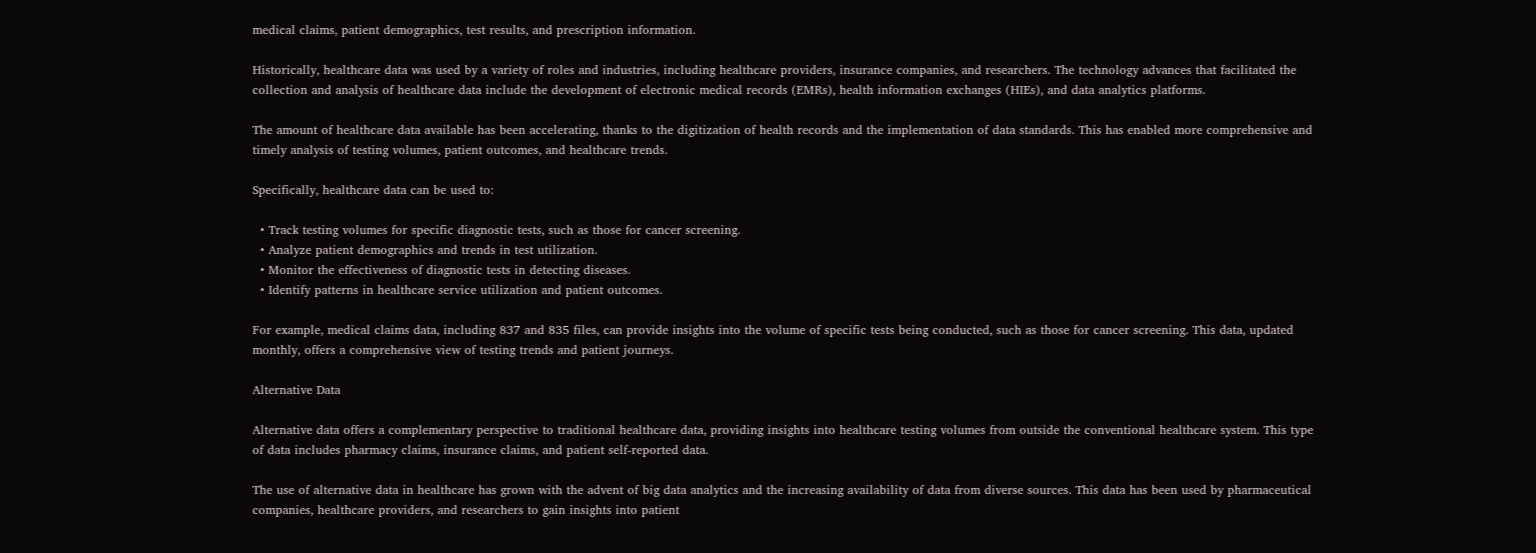medical claims, patient demographics, test results, and prescription information.

Historically, healthcare data was used by a variety of roles and industries, including healthcare providers, insurance companies, and researchers. The technology advances that facilitated the collection and analysis of healthcare data include the development of electronic medical records (EMRs), health information exchanges (HIEs), and data analytics platforms.

The amount of healthcare data available has been accelerating, thanks to the digitization of health records and the implementation of data standards. This has enabled more comprehensive and timely analysis of testing volumes, patient outcomes, and healthcare trends.

Specifically, healthcare data can be used to:

  • Track testing volumes for specific diagnostic tests, such as those for cancer screening.
  • Analyze patient demographics and trends in test utilization.
  • Monitor the effectiveness of diagnostic tests in detecting diseases.
  • Identify patterns in healthcare service utilization and patient outcomes.

For example, medical claims data, including 837 and 835 files, can provide insights into the volume of specific tests being conducted, such as those for cancer screening. This data, updated monthly, offers a comprehensive view of testing trends and patient journeys.

Alternative Data

Alternative data offers a complementary perspective to traditional healthcare data, providing insights into healthcare testing volumes from outside the conventional healthcare system. This type of data includes pharmacy claims, insurance claims, and patient self-reported data.

The use of alternative data in healthcare has grown with the advent of big data analytics and the increasing availability of data from diverse sources. This data has been used by pharmaceutical companies, healthcare providers, and researchers to gain insights into patient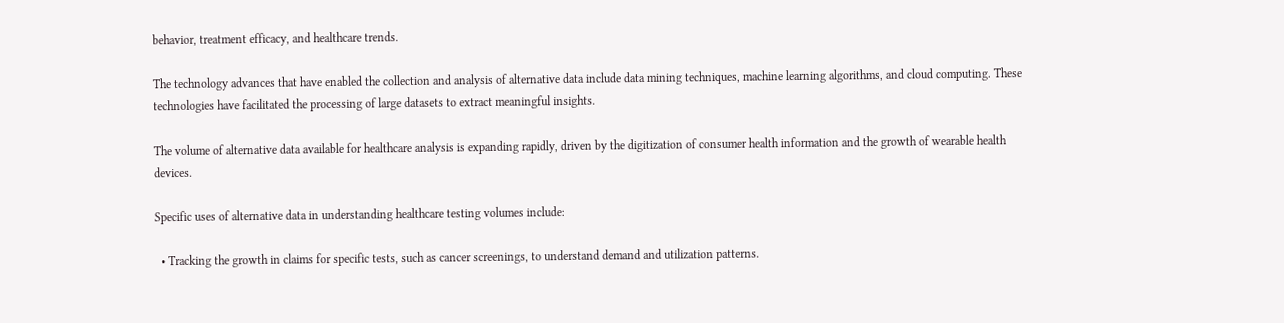behavior, treatment efficacy, and healthcare trends.

The technology advances that have enabled the collection and analysis of alternative data include data mining techniques, machine learning algorithms, and cloud computing. These technologies have facilitated the processing of large datasets to extract meaningful insights.

The volume of alternative data available for healthcare analysis is expanding rapidly, driven by the digitization of consumer health information and the growth of wearable health devices.

Specific uses of alternative data in understanding healthcare testing volumes include:

  • Tracking the growth in claims for specific tests, such as cancer screenings, to understand demand and utilization patterns.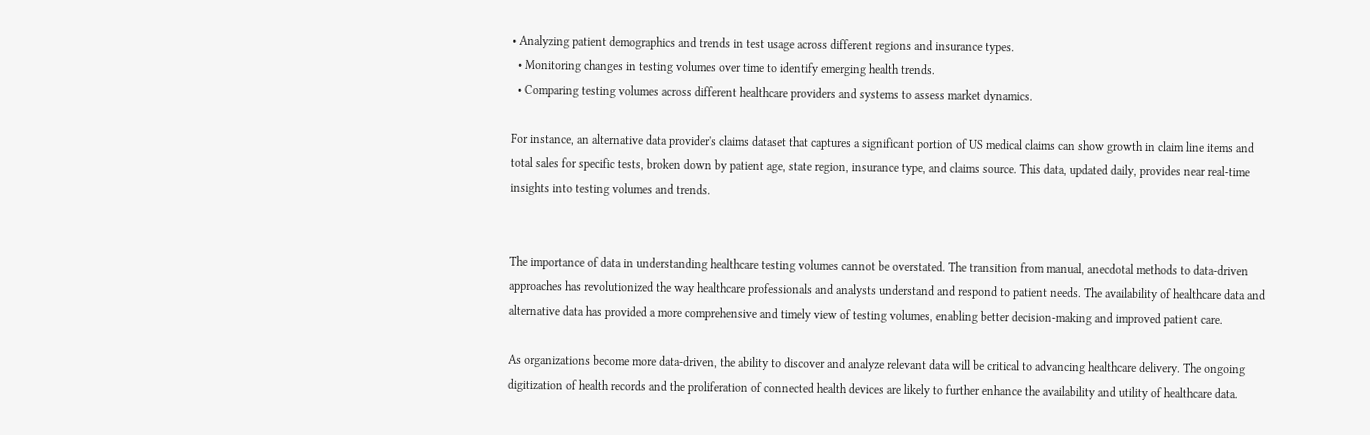• Analyzing patient demographics and trends in test usage across different regions and insurance types.
  • Monitoring changes in testing volumes over time to identify emerging health trends.
  • Comparing testing volumes across different healthcare providers and systems to assess market dynamics.

For instance, an alternative data provider's claims dataset that captures a significant portion of US medical claims can show growth in claim line items and total sales for specific tests, broken down by patient age, state region, insurance type, and claims source. This data, updated daily, provides near real-time insights into testing volumes and trends.


The importance of data in understanding healthcare testing volumes cannot be overstated. The transition from manual, anecdotal methods to data-driven approaches has revolutionized the way healthcare professionals and analysts understand and respond to patient needs. The availability of healthcare data and alternative data has provided a more comprehensive and timely view of testing volumes, enabling better decision-making and improved patient care.

As organizations become more data-driven, the ability to discover and analyze relevant data will be critical to advancing healthcare delivery. The ongoing digitization of health records and the proliferation of connected health devices are likely to further enhance the availability and utility of healthcare data.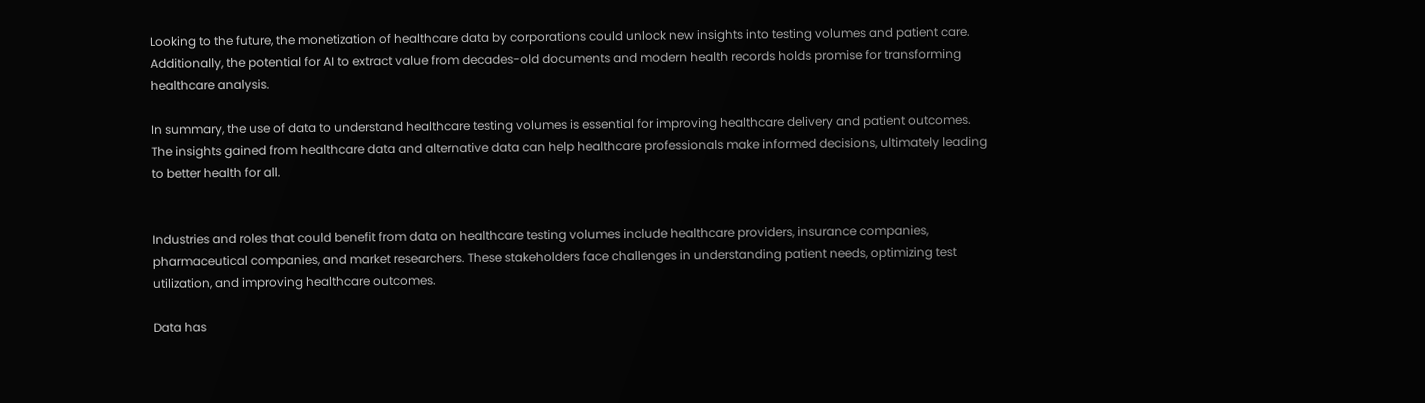Looking to the future, the monetization of healthcare data by corporations could unlock new insights into testing volumes and patient care. Additionally, the potential for AI to extract value from decades-old documents and modern health records holds promise for transforming healthcare analysis.

In summary, the use of data to understand healthcare testing volumes is essential for improving healthcare delivery and patient outcomes. The insights gained from healthcare data and alternative data can help healthcare professionals make informed decisions, ultimately leading to better health for all.


Industries and roles that could benefit from data on healthcare testing volumes include healthcare providers, insurance companies, pharmaceutical companies, and market researchers. These stakeholders face challenges in understanding patient needs, optimizing test utilization, and improving healthcare outcomes.

Data has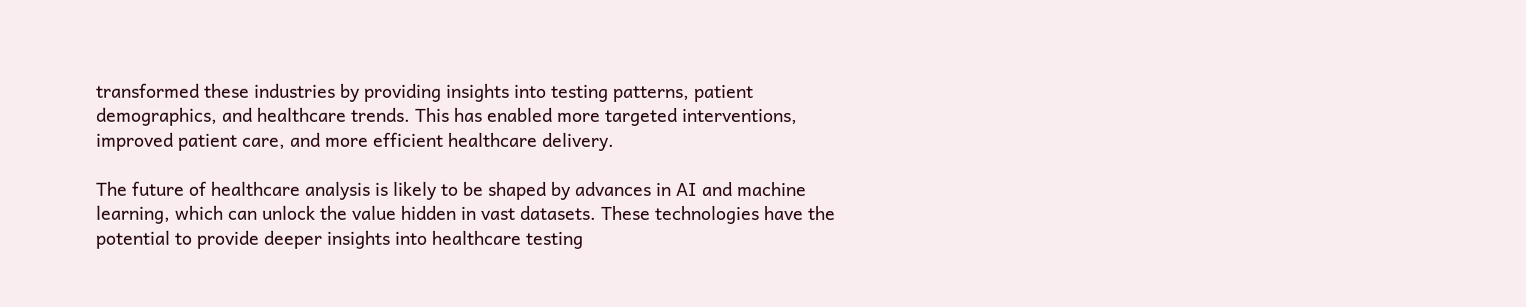transformed these industries by providing insights into testing patterns, patient demographics, and healthcare trends. This has enabled more targeted interventions, improved patient care, and more efficient healthcare delivery.

The future of healthcare analysis is likely to be shaped by advances in AI and machine learning, which can unlock the value hidden in vast datasets. These technologies have the potential to provide deeper insights into healthcare testing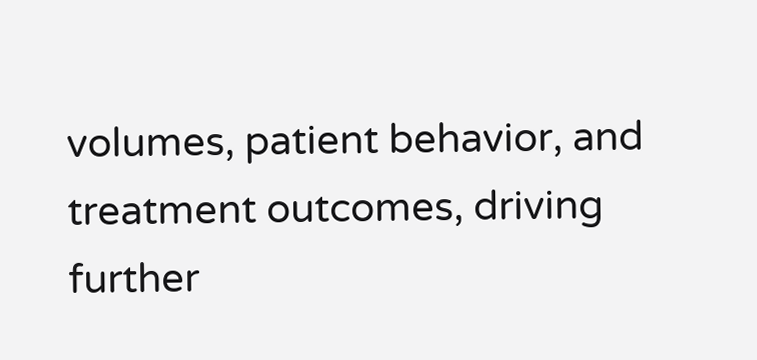volumes, patient behavior, and treatment outcomes, driving further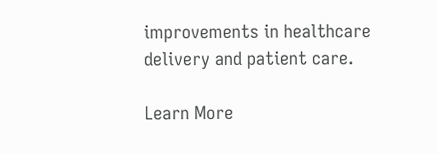improvements in healthcare delivery and patient care.

Learn More